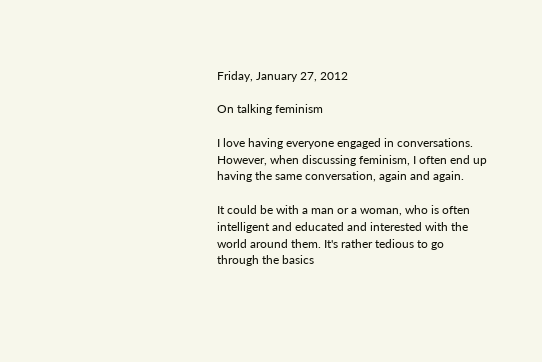Friday, January 27, 2012

On talking feminism

I love having everyone engaged in conversations. However, when discussing feminism, I often end up having the same conversation, again and again.

It could be with a man or a woman, who is often intelligent and educated and interested with the world around them. It's rather tedious to go through the basics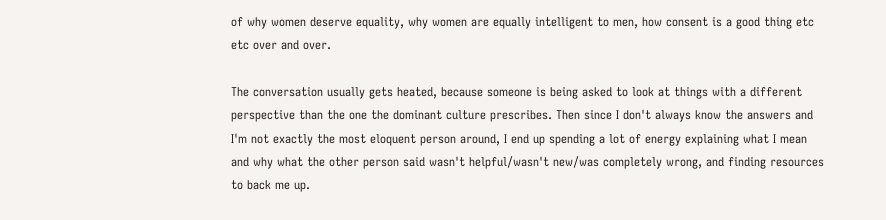of why women deserve equality, why women are equally intelligent to men, how consent is a good thing etc etc over and over.

The conversation usually gets heated, because someone is being asked to look at things with a different perspective than the one the dominant culture prescribes. Then since I don't always know the answers and I'm not exactly the most eloquent person around, I end up spending a lot of energy explaining what I mean and why what the other person said wasn't helpful/wasn't new/was completely wrong, and finding resources to back me up.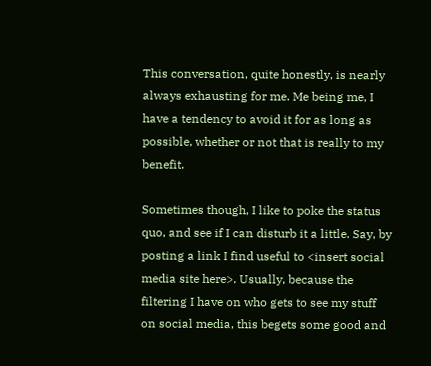This conversation, quite honestly, is nearly always exhausting for me. Me being me, I have a tendency to avoid it for as long as possible, whether or not that is really to my benefit.

Sometimes though, I like to poke the status quo, and see if I can disturb it a little. Say, by posting a link I find useful to <insert social media site here>. Usually, because the filtering I have on who gets to see my stuff on social media, this begets some good and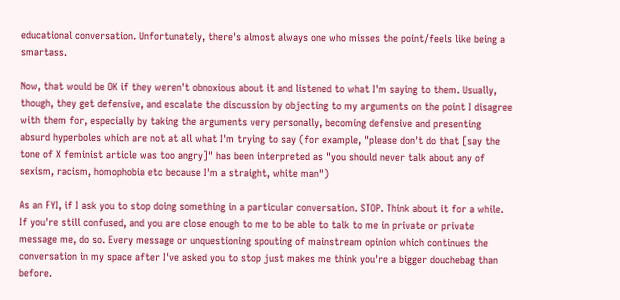educational conversation. Unfortunately, there's almost always one who misses the point/feels like being a smartass.

Now, that would be OK if they weren't obnoxious about it and listened to what I'm saying to them. Usually, though, they get defensive, and escalate the discussion by objecting to my arguments on the point I disagree with them for, especially by taking the arguments very personally, becoming defensive and presenting absurd hyperboles which are not at all what I'm trying to say (for example, "please don't do that [say the tone of X feminist article was too angry]" has been interpreted as "you should never talk about any of sexism, racism, homophobia etc because I'm a straight, white man")

As an FYI, if I ask you to stop doing something in a particular conversation. STOP. Think about it for a while. If you're still confused, and you are close enough to me to be able to talk to me in private or private message me, do so. Every message or unquestioning spouting of mainstream opinion which continues the conversation in my space after I've asked you to stop just makes me think you're a bigger douchebag than before.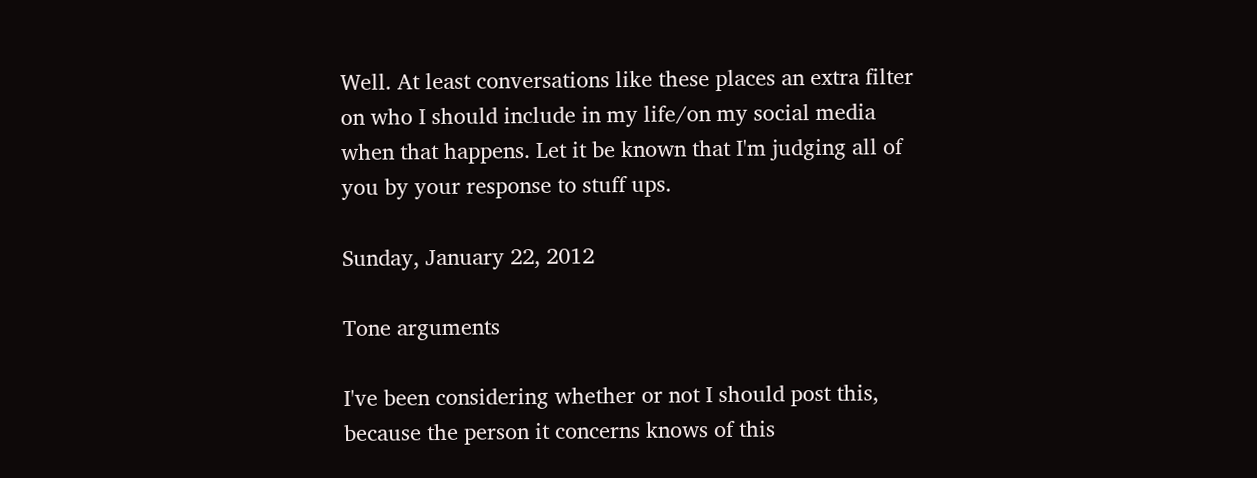Well. At least conversations like these places an extra filter on who I should include in my life/on my social media when that happens. Let it be known that I'm judging all of you by your response to stuff ups.

Sunday, January 22, 2012

Tone arguments

I've been considering whether or not I should post this, because the person it concerns knows of this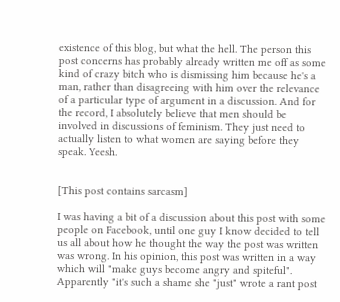existence of this blog, but what the hell. The person this post concerns has probably already written me off as some kind of crazy bitch who is dismissing him because he's a man, rather than disagreeing with him over the relevance of a particular type of argument in a discussion. And for the record, I absolutely believe that men should be involved in discussions of feminism. They just need to actually listen to what women are saying before they speak. Yeesh.


[This post contains sarcasm]

I was having a bit of a discussion about this post with some people on Facebook, until one guy I know decided to tell us all about how he thought the way the post was written was wrong. In his opinion, this post was written in a way which will "make guys become angry and spiteful". Apparently "it's such a shame she "just" wrote a rant post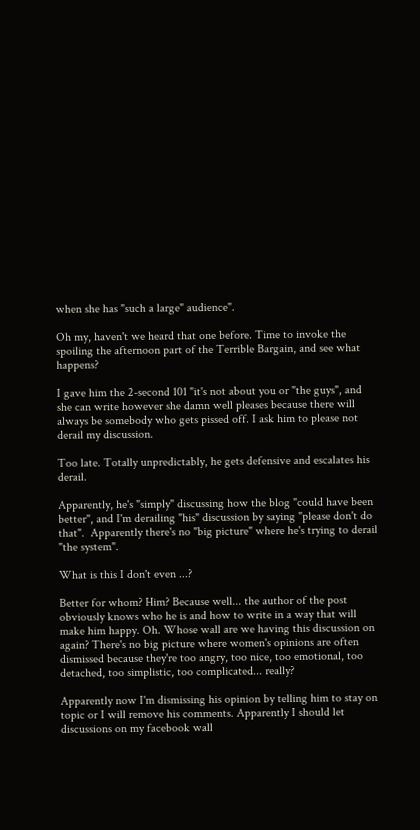when she has "such a large" audience".

Oh my, haven't we heard that one before. Time to invoke the spoiling the afternoon part of the Terrible Bargain, and see what happens?

I gave him the 2-second 101 "it's not about you or "the guys", and she can write however she damn well pleases because there will always be somebody who gets pissed off. I ask him to please not derail my discussion.

Too late. Totally unpredictably, he gets defensive and escalates his derail.

Apparently, he's "simply" discussing how the blog "could have been better", and I'm derailing "his" discussion by saying "please don't do that".  Apparently there's no "big picture" where he's trying to derail "the system".

What is this I don't even ...?

Better for whom? Him? Because well... the author of the post obviously knows who he is and how to write in a way that will make him happy. Oh. Whose wall are we having this discussion on again? There's no big picture where women's opinions are often dismissed because they're too angry, too nice, too emotional, too detached, too simplistic, too complicated... really?

Apparently now I'm dismissing his opinion by telling him to stay on topic or I will remove his comments. Apparently I should let discussions on my facebook wall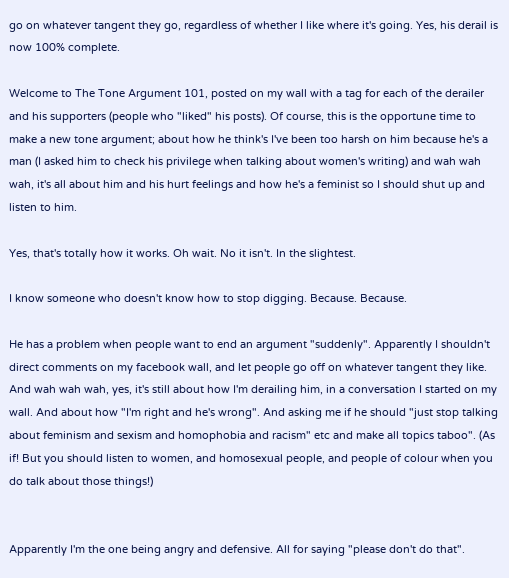go on whatever tangent they go, regardless of whether I like where it's going. Yes, his derail is now 100% complete.

Welcome to The Tone Argument 101, posted on my wall with a tag for each of the derailer and his supporters (people who "liked" his posts). Of course, this is the opportune time to make a new tone argument; about how he think's I've been too harsh on him because he's a man (I asked him to check his privilege when talking about women's writing) and wah wah wah, it's all about him and his hurt feelings and how he's a feminist so I should shut up and listen to him.

Yes, that's totally how it works. Oh wait. No it isn't. In the slightest.

I know someone who doesn't know how to stop digging. Because. Because.

He has a problem when people want to end an argument "suddenly". Apparently I shouldn't direct comments on my facebook wall, and let people go off on whatever tangent they like. And wah wah wah, yes, it's still about how I'm derailing him, in a conversation I started on my wall. And about how "I'm right and he's wrong". And asking me if he should "just stop talking about feminism and sexism and homophobia and racism" etc and make all topics taboo". (As if! But you should listen to women, and homosexual people, and people of colour when you do talk about those things!)


Apparently I'm the one being angry and defensive. All for saying "please don't do that".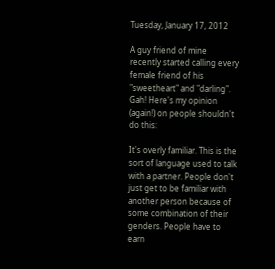Tuesday, January 17, 2012

A guy friend of mine recently started calling every female friend of his "sweetheart" and "darling". Gah! Here's my opinion (again!) on people shouldn't do this:

It's overly familiar. This is the sort of language used to talk with a partner. People don't just get to be familiar with another person because of some combination of their genders. People have to earn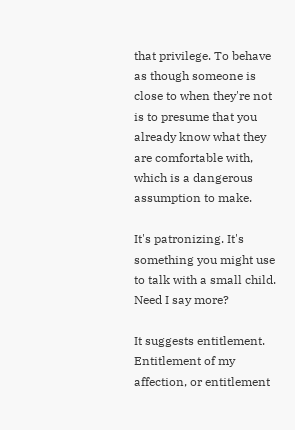that privilege. To behave as though someone is close to when they're not is to presume that you already know what they are comfortable with, which is a dangerous assumption to make.

It's patronizing. It's something you might use to talk with a small child. Need I say more?

It suggests entitlement. Entitlement of my affection, or entitlement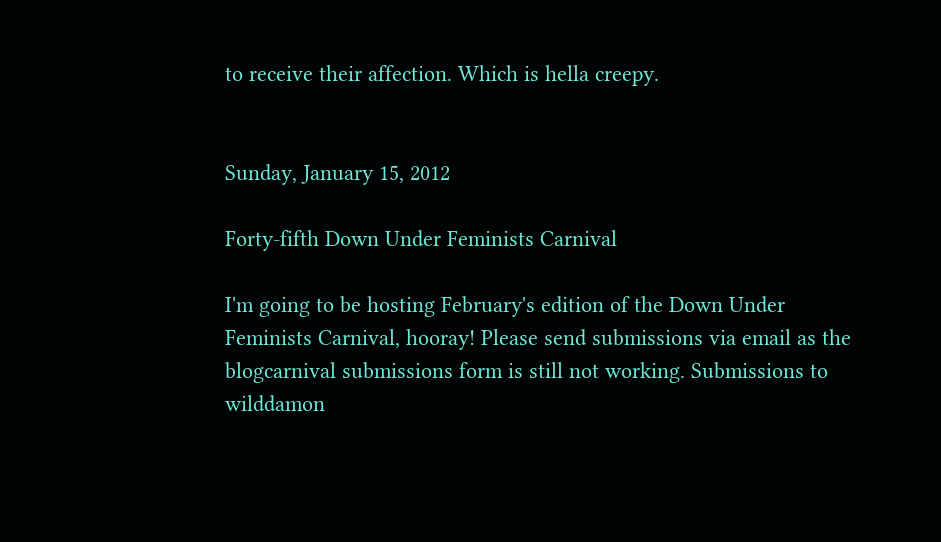to receive their affection. Which is hella creepy.


Sunday, January 15, 2012

Forty-fifth Down Under Feminists Carnival

I'm going to be hosting February's edition of the Down Under Feminists Carnival, hooray! Please send submissions via email as the blogcarnival submissions form is still not working. Submissions to wilddamon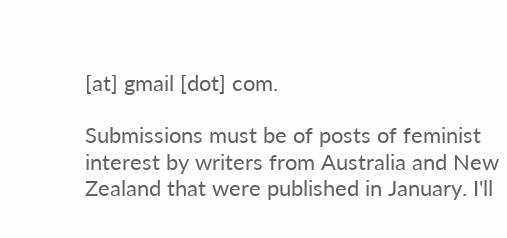[at] gmail [dot] com.

Submissions must be of posts of feminist interest by writers from Australia and New Zealand that were published in January. I'll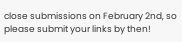close submissions on February 2nd, so please submit your links by then!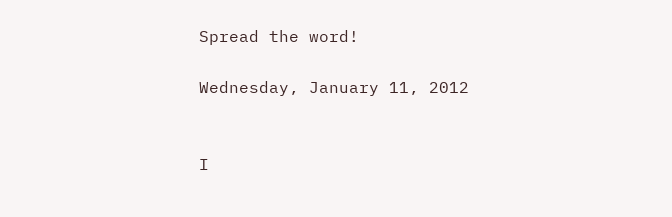Spread the word!

Wednesday, January 11, 2012


I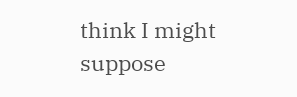think I might suppose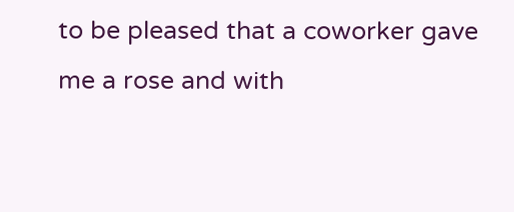to be pleased that a coworker gave me a rose and with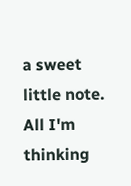a sweet little note. All I'm thinking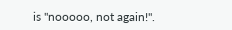is "nooooo, not again!".